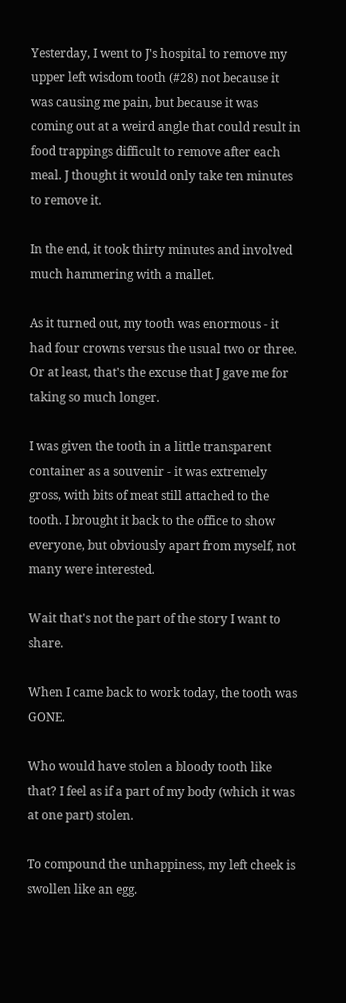Yesterday, I went to J's hospital to remove my upper left wisdom tooth (#28) not because it was causing me pain, but because it was coming out at a weird angle that could result in food trappings difficult to remove after each meal. J thought it would only take ten minutes to remove it.

In the end, it took thirty minutes and involved much hammering with a mallet.

As it turned out, my tooth was enormous - it had four crowns versus the usual two or three. Or at least, that's the excuse that J gave me for taking so much longer.

I was given the tooth in a little transparent container as a souvenir - it was extremely gross, with bits of meat still attached to the tooth. I brought it back to the office to show everyone, but obviously apart from myself, not many were interested.

Wait that's not the part of the story I want to share.

When I came back to work today, the tooth was GONE.

Who would have stolen a bloody tooth like that? I feel as if a part of my body (which it was at one part) stolen.

To compound the unhappiness, my left cheek is swollen like an egg.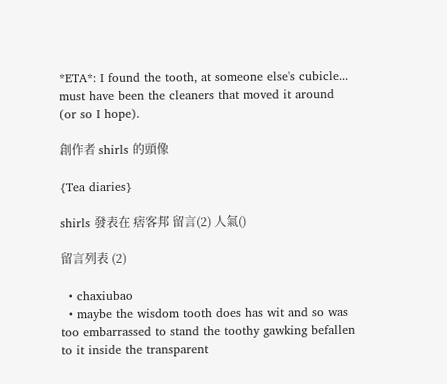*ETA*: I found the tooth, at someone else's cubicle... must have been the cleaners that moved it around (or so I hope).

創作者 shirls 的頭像

{Tea diaries}

shirls 發表在 痞客邦 留言(2) 人氣()

留言列表 (2)

  • chaxiubao
  • maybe the wisdom tooth does has wit and so was too embarrassed to stand the toothy gawking befallen to it inside the transparent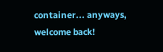container... anyways, welcome back!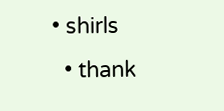• shirls
  • thank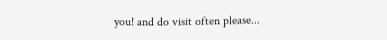you! and do visit often please...